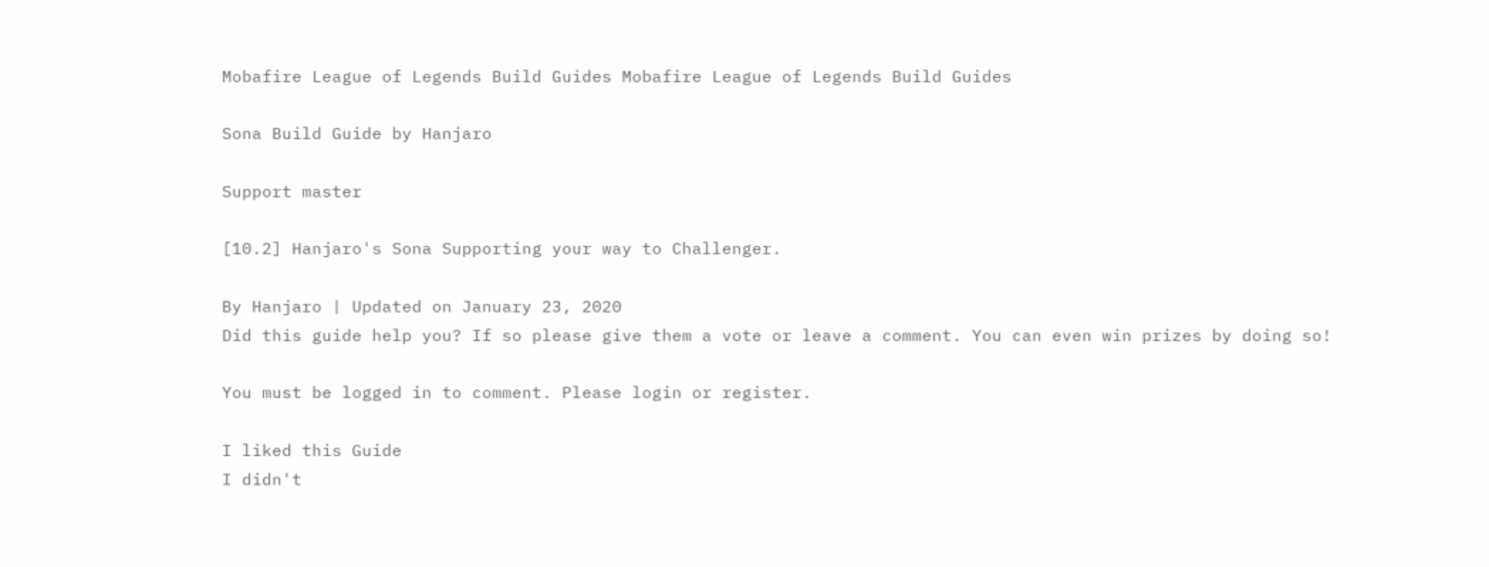Mobafire League of Legends Build Guides Mobafire League of Legends Build Guides

Sona Build Guide by Hanjaro

Support master

[10.2] Hanjaro's Sona Supporting your way to Challenger.

By Hanjaro | Updated on January 23, 2020
Did this guide help you? If so please give them a vote or leave a comment. You can even win prizes by doing so!

You must be logged in to comment. Please login or register.

I liked this Guide
I didn't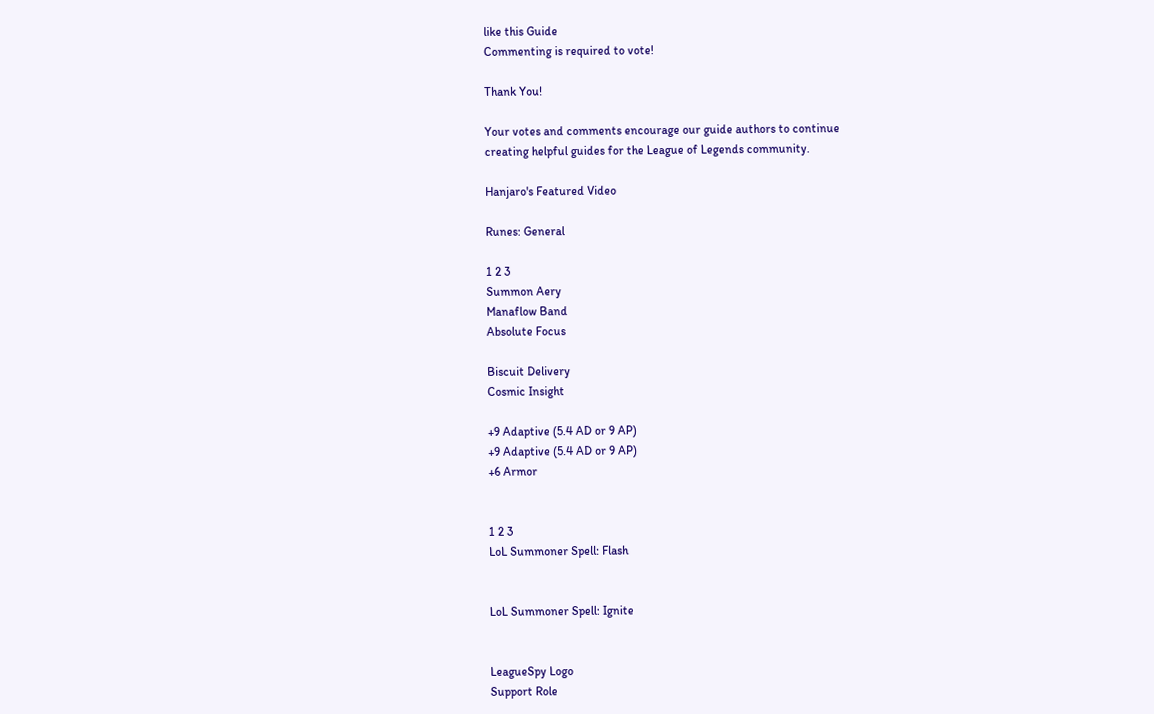like this Guide
Commenting is required to vote!

Thank You!

Your votes and comments encourage our guide authors to continue
creating helpful guides for the League of Legends community.

Hanjaro's Featured Video

Runes: General

1 2 3
Summon Aery
Manaflow Band
Absolute Focus

Biscuit Delivery
Cosmic Insight

+9 Adaptive (5.4 AD or 9 AP)
+9 Adaptive (5.4 AD or 9 AP)
+6 Armor


1 2 3
LoL Summoner Spell: Flash


LoL Summoner Spell: Ignite


LeagueSpy Logo
Support Role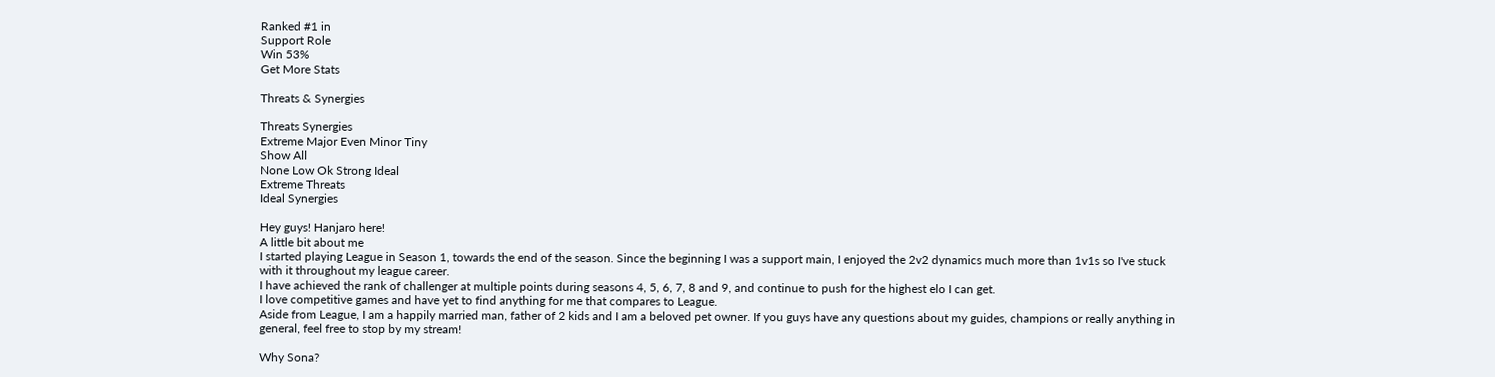Ranked #1 in
Support Role
Win 53%
Get More Stats

Threats & Synergies

Threats Synergies
Extreme Major Even Minor Tiny
Show All
None Low Ok Strong Ideal
Extreme Threats
Ideal Synergies

Hey guys! Hanjaro here!
A little bit about me
I started playing League in Season 1, towards the end of the season. Since the beginning I was a support main, I enjoyed the 2v2 dynamics much more than 1v1s so I've stuck with it throughout my league career.
I have achieved the rank of challenger at multiple points during seasons 4, 5, 6, 7, 8 and 9, and continue to push for the highest elo I can get.
I love competitive games and have yet to find anything for me that compares to League.
Aside from League, I am a happily married man, father of 2 kids and I am a beloved pet owner. If you guys have any questions about my guides, champions or really anything in general, feel free to stop by my stream!

Why Sona?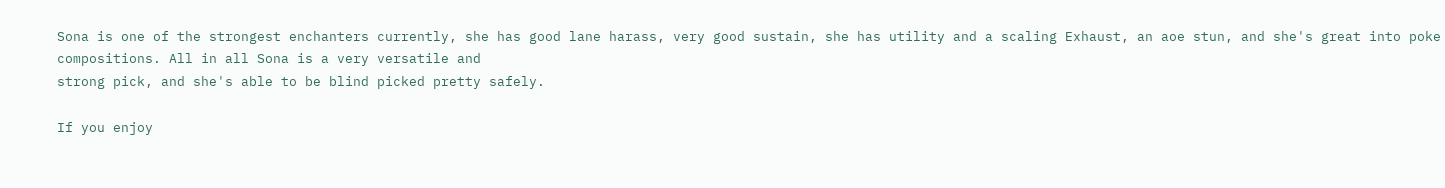Sona is one of the strongest enchanters currently, she has good lane harass, very good sustain, she has utility and a scaling Exhaust, an aoe stun, and she's great into poke compositions. All in all Sona is a very versatile and
strong pick, and she's able to be blind picked pretty safely.

If you enjoy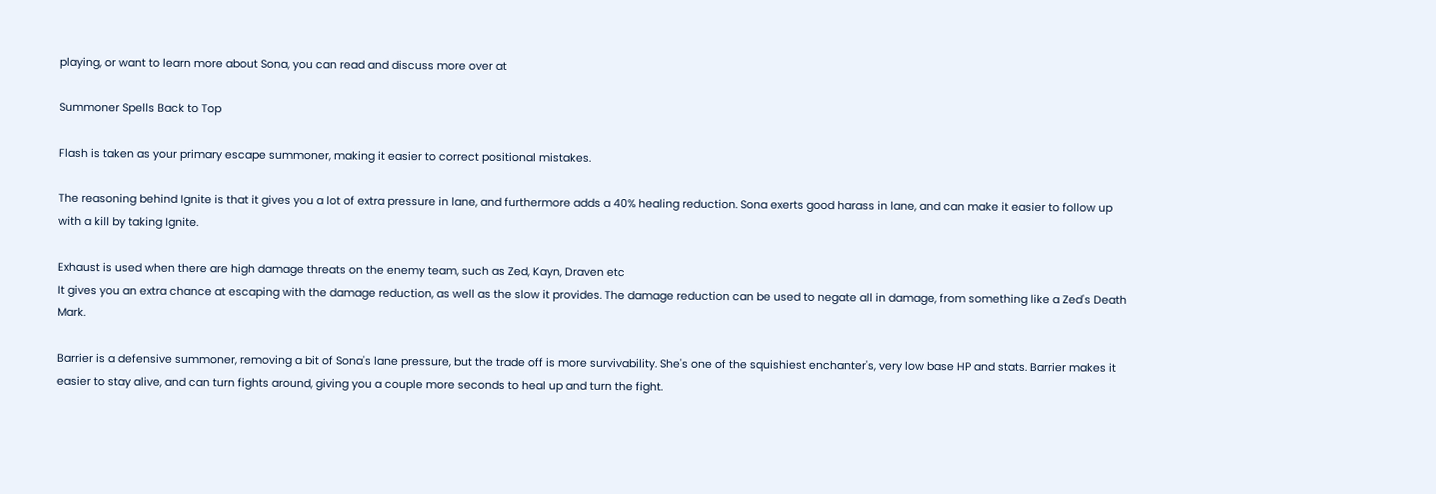playing, or want to learn more about Sona, you can read and discuss more over at

Summoner Spells Back to Top

Flash is taken as your primary escape summoner, making it easier to correct positional mistakes.

The reasoning behind Ignite is that it gives you a lot of extra pressure in lane, and furthermore adds a 40% healing reduction. Sona exerts good harass in lane, and can make it easier to follow up with a kill by taking Ignite.

Exhaust is used when there are high damage threats on the enemy team, such as Zed, Kayn, Draven etc
It gives you an extra chance at escaping with the damage reduction, as well as the slow it provides. The damage reduction can be used to negate all in damage, from something like a Zed's Death Mark.

Barrier is a defensive summoner, removing a bit of Sona's lane pressure, but the trade off is more survivability. She's one of the squishiest enchanter's, very low base HP and stats. Barrier makes it easier to stay alive, and can turn fights around, giving you a couple more seconds to heal up and turn the fight.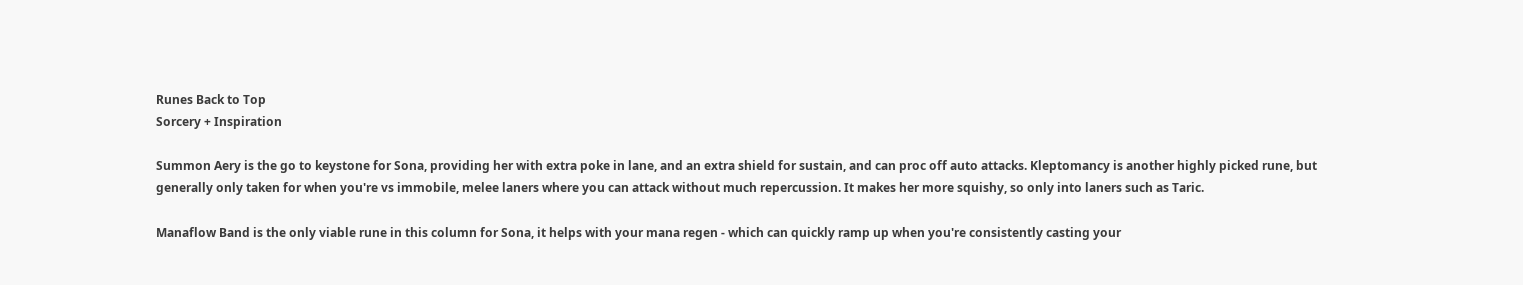Runes Back to Top
Sorcery + Inspiration

Summon Aery is the go to keystone for Sona, providing her with extra poke in lane, and an extra shield for sustain, and can proc off auto attacks. Kleptomancy is another highly picked rune, but generally only taken for when you're vs immobile, melee laners where you can attack without much repercussion. It makes her more squishy, so only into laners such as Taric.

Manaflow Band is the only viable rune in this column for Sona, it helps with your mana regen - which can quickly ramp up when you're consistently casting your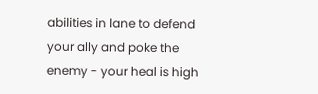abilities in lane to defend your ally and poke the enemy - your heal is high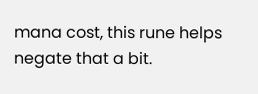mana cost, this rune helps negate that a bit.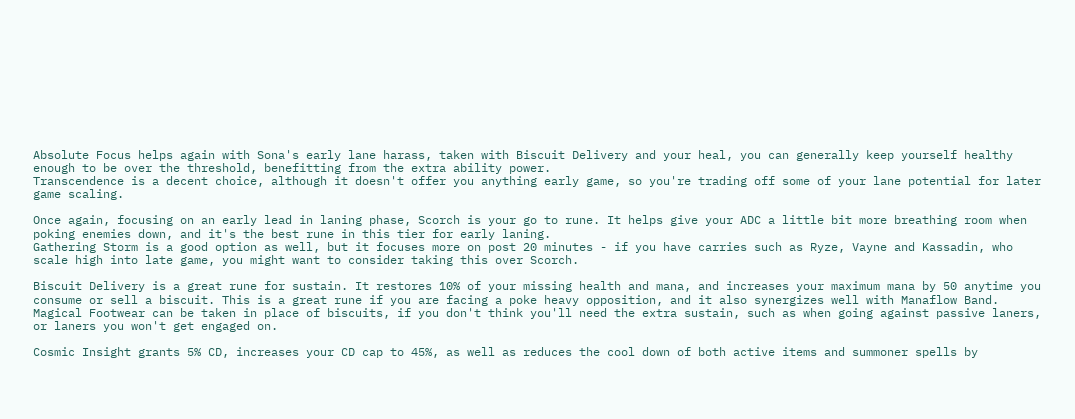Absolute Focus helps again with Sona's early lane harass, taken with Biscuit Delivery and your heal, you can generally keep yourself healthy enough to be over the threshold, benefitting from the extra ability power.
Transcendence is a decent choice, although it doesn't offer you anything early game, so you're trading off some of your lane potential for later game scaling.

Once again, focusing on an early lead in laning phase, Scorch is your go to rune. It helps give your ADC a little bit more breathing room when poking enemies down, and it's the best rune in this tier for early laning.
Gathering Storm is a good option as well, but it focuses more on post 20 minutes - if you have carries such as Ryze, Vayne and Kassadin, who scale high into late game, you might want to consider taking this over Scorch.

Biscuit Delivery is a great rune for sustain. It restores 10% of your missing health and mana, and increases your maximum mana by 50 anytime you consume or sell a biscuit. This is a great rune if you are facing a poke heavy opposition, and it also synergizes well with Manaflow Band.
Magical Footwear can be taken in place of biscuits, if you don't think you'll need the extra sustain, such as when going against passive laners, or laners you won't get engaged on.

Cosmic Insight grants 5% CD, increases your CD cap to 45%, as well as reduces the cool down of both active items and summoner spells by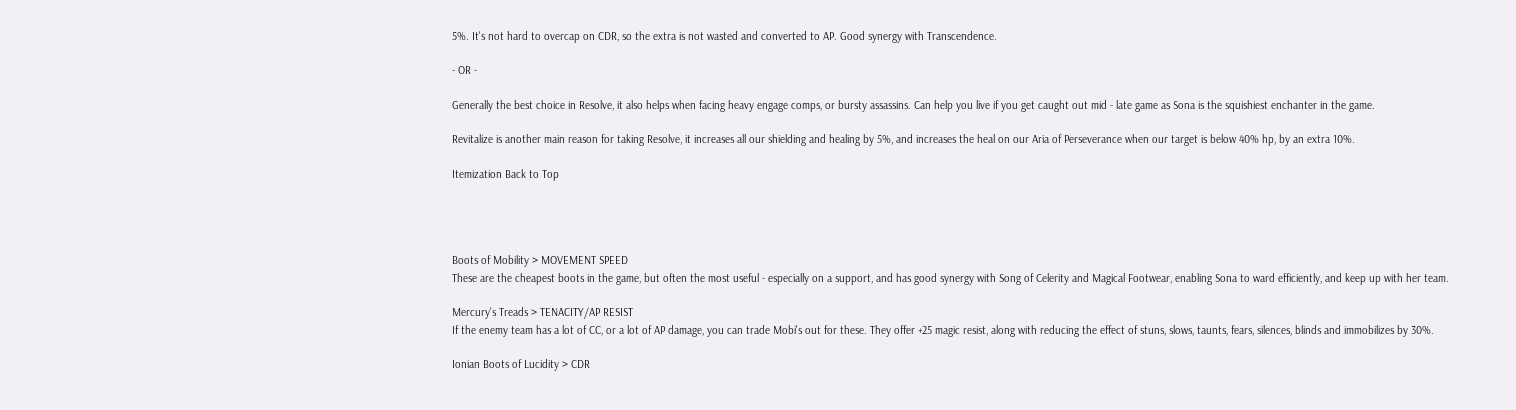5%. It's not hard to overcap on CDR, so the extra is not wasted and converted to AP. Good synergy with Transcendence.

- OR -

Generally the best choice in Resolve, it also helps when facing heavy engage comps, or bursty assassins. Can help you live if you get caught out mid - late game as Sona is the squishiest enchanter in the game.

Revitalize is another main reason for taking Resolve, it increases all our shielding and healing by 5%, and increases the heal on our Aria of Perseverance when our target is below 40% hp, by an extra 10%.

Itemization Back to Top




Boots of Mobility > MOVEMENT SPEED
These are the cheapest boots in the game, but often the most useful - especially on a support, and has good synergy with Song of Celerity and Magical Footwear, enabling Sona to ward efficiently, and keep up with her team.

Mercury's Treads > TENACITY/AP RESIST
If the enemy team has a lot of CC, or a lot of AP damage, you can trade Mobi's out for these. They offer +25 magic resist, along with reducing the effect of stuns, slows, taunts, fears, silences, blinds and immobilizes by 30%.

Ionian Boots of Lucidity > CDR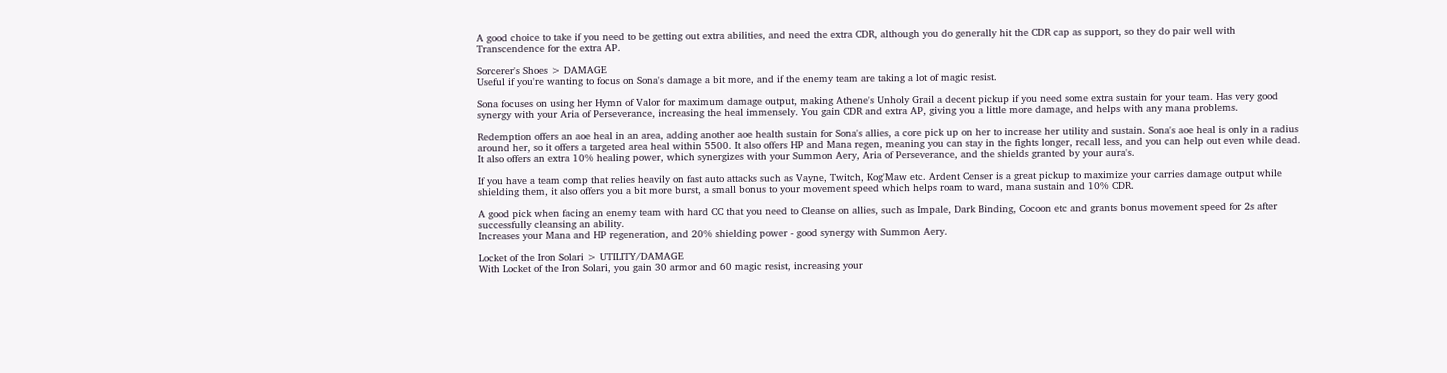A good choice to take if you need to be getting out extra abilities, and need the extra CDR, although you do generally hit the CDR cap as support, so they do pair well with Transcendence for the extra AP.

Sorcerer's Shoes > DAMAGE
Useful if you're wanting to focus on Sona's damage a bit more, and if the enemy team are taking a lot of magic resist.

Sona focuses on using her Hymn of Valor for maximum damage output, making Athene's Unholy Grail a decent pickup if you need some extra sustain for your team. Has very good synergy with your Aria of Perseverance, increasing the heal immensely. You gain CDR and extra AP, giving you a little more damage, and helps with any mana problems.

Redemption offers an aoe heal in an area, adding another aoe health sustain for Sona's allies, a core pick up on her to increase her utility and sustain. Sona's aoe heal is only in a radius around her, so it offers a targeted area heal within 5500. It also offers HP and Mana regen, meaning you can stay in the fights longer, recall less, and you can help out even while dead. It also offers an extra 10% healing power, which synergizes with your Summon Aery, Aria of Perseverance, and the shields granted by your aura's.

If you have a team comp that relies heavily on fast auto attacks such as Vayne, Twitch, Kog'Maw etc. Ardent Censer is a great pickup to maximize your carries damage output while shielding them, it also offers you a bit more burst, a small bonus to your movement speed which helps roam to ward, mana sustain and 10% CDR.

A good pick when facing an enemy team with hard CC that you need to Cleanse on allies, such as Impale, Dark Binding, Cocoon etc and grants bonus movement speed for 2s after successfully cleansing an ability.
Increases your Mana and HP regeneration, and 20% shielding power - good synergy with Summon Aery.

Locket of the Iron Solari > UTILITY/DAMAGE
With Locket of the Iron Solari, you gain 30 armor and 60 magic resist, increasing your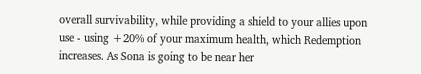overall survivability, while providing a shield to your allies upon use - using +20% of your maximum health, which Redemption increases. As Sona is going to be near her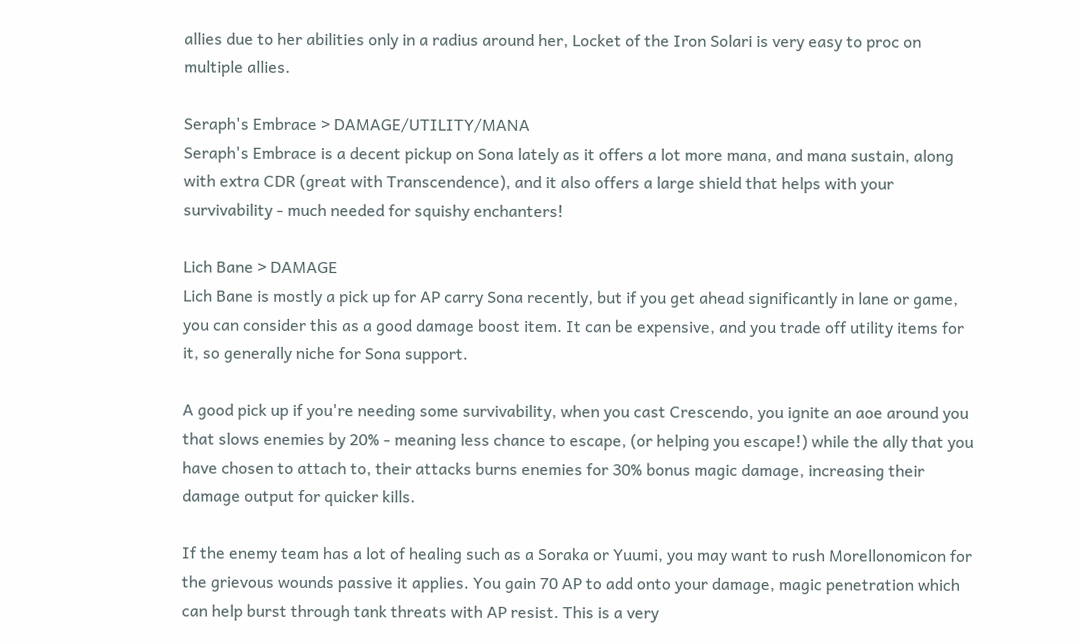allies due to her abilities only in a radius around her, Locket of the Iron Solari is very easy to proc on multiple allies.

Seraph's Embrace > DAMAGE/UTILITY/MANA
Seraph's Embrace is a decent pickup on Sona lately as it offers a lot more mana, and mana sustain, along with extra CDR (great with Transcendence), and it also offers a large shield that helps with your survivability - much needed for squishy enchanters!

Lich Bane > DAMAGE
Lich Bane is mostly a pick up for AP carry Sona recently, but if you get ahead significantly in lane or game, you can consider this as a good damage boost item. It can be expensive, and you trade off utility items for it, so generally niche for Sona support.

A good pick up if you're needing some survivability, when you cast Crescendo, you ignite an aoe around you that slows enemies by 20% - meaning less chance to escape, (or helping you escape!) while the ally that you have chosen to attach to, their attacks burns enemies for 30% bonus magic damage, increasing their damage output for quicker kills.

If the enemy team has a lot of healing such as a Soraka or Yuumi, you may want to rush Morellonomicon for the grievous wounds passive it applies. You gain 70 AP to add onto your damage, magic penetration which can help burst through tank threats with AP resist. This is a very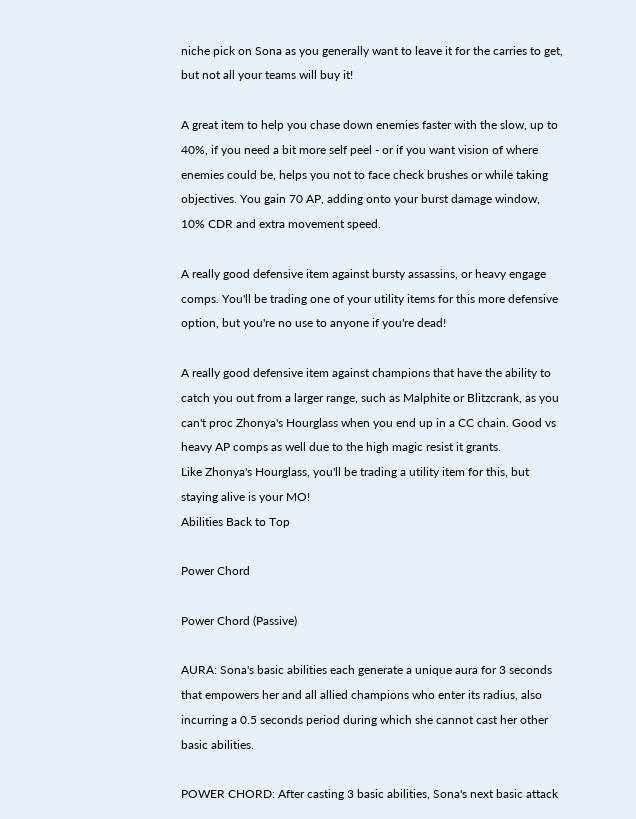niche pick on Sona as you generally want to leave it for the carries to get, but not all your teams will buy it!

A great item to help you chase down enemies faster with the slow, up to 40%, if you need a bit more self peel - or if you want vision of where enemies could be, helps you not to face check brushes or while taking objectives. You gain 70 AP, adding onto your burst damage window, 10% CDR and extra movement speed.

A really good defensive item against bursty assassins, or heavy engage comps. You'll be trading one of your utility items for this more defensive option, but you're no use to anyone if you're dead!

A really good defensive item against champions that have the ability to catch you out from a larger range, such as Malphite or Blitzcrank, as you can't proc Zhonya's Hourglass when you end up in a CC chain. Good vs heavy AP comps as well due to the high magic resist it grants.
Like Zhonya's Hourglass, you'll be trading a utility item for this, but staying alive is your MO!
Abilities Back to Top

Power Chord

Power Chord (Passive)

AURA: Sona's basic abilities each generate a unique aura for 3 seconds that empowers her and all allied champions who enter its radius, also incurring a 0.5 seconds period during which she cannot cast her other basic abilities.

POWER CHORD: After casting 3 basic abilities, Sona's next basic attack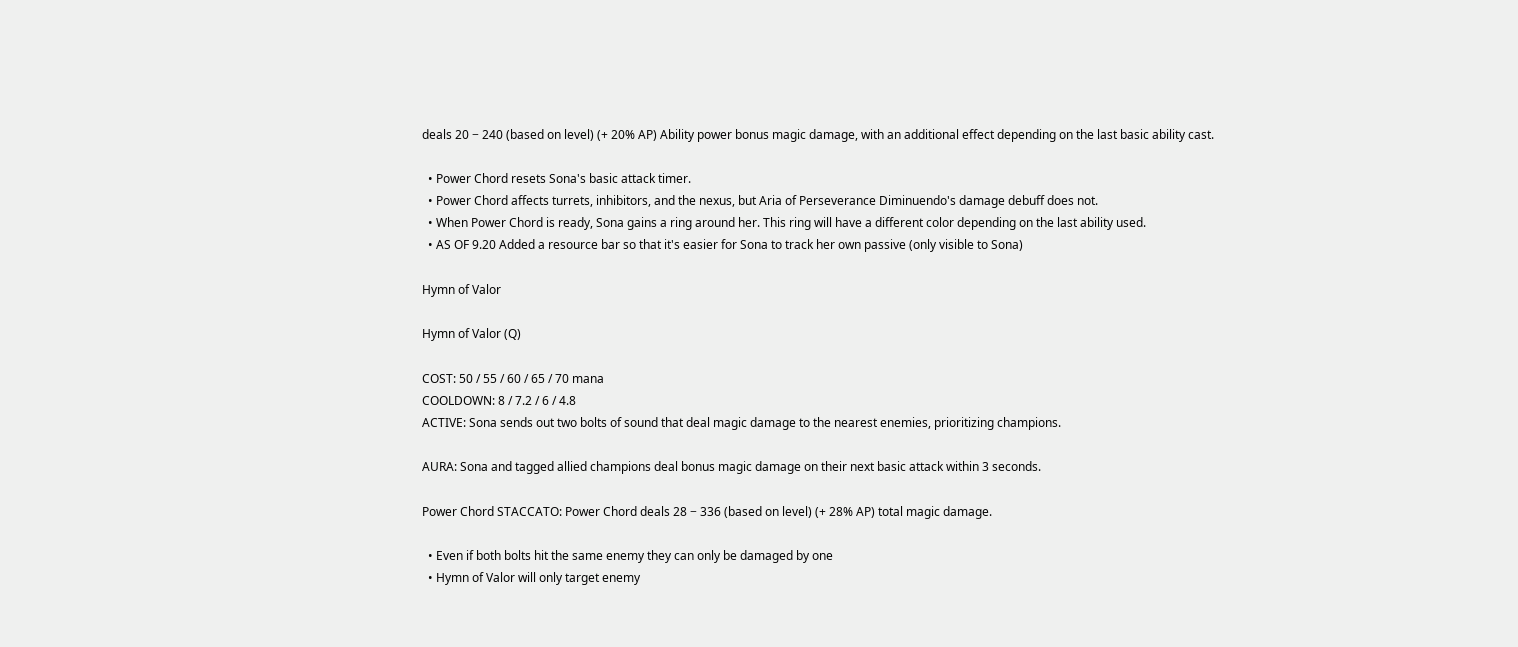deals 20 − 240 (based on level) (+ 20% AP) Ability power bonus magic damage, with an additional effect depending on the last basic ability cast.

  • Power Chord resets Sona's basic attack timer.
  • Power Chord affects turrets, inhibitors, and the nexus, but Aria of Perseverance Diminuendo's damage debuff does not.
  • When Power Chord is ready, Sona gains a ring around her. This ring will have a different color depending on the last ability used.
  • AS OF 9.20 Added a resource bar so that it's easier for Sona to track her own passive (only visible to Sona)

Hymn of Valor

Hymn of Valor (Q)

COST: 50 / 55 / 60 / 65 / 70 mana
COOLDOWN: 8 / 7.2 / 6 / 4.8
ACTIVE: Sona sends out two bolts of sound that deal magic damage to the nearest enemies, prioritizing champions.

AURA: Sona and tagged allied champions deal bonus magic damage on their next basic attack within 3 seconds.

Power Chord STACCATO: Power Chord deals 28 − 336 (based on level) (+ 28% AP) total magic damage.

  • Even if both bolts hit the same enemy they can only be damaged by one
  • Hymn of Valor will only target enemy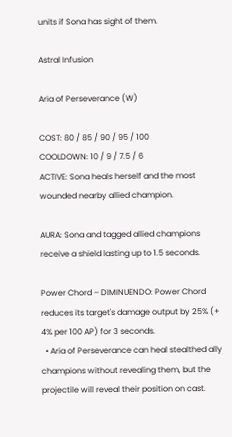units if Sona has sight of them.

Astral Infusion

Aria of Perseverance (W)

COST: 80 / 85 / 90 / 95 / 100
COOLDOWN: 10 / 9 / 7.5 / 6
ACTIVE: Sona heals herself and the most wounded nearby allied champion.

AURA: Sona and tagged allied champions receive a shield lasting up to 1.5 seconds.

Power Chord – DIMINUENDO: Power Chord reduces its target's damage output by 25% (+ 4% per 100 AP) for 3 seconds.
  • Aria of Perseverance can heal stealthed ally champions without revealing them, but the projectile will reveal their position on cast.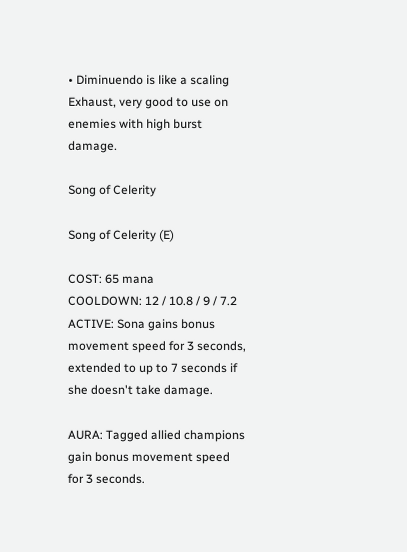• Diminuendo is like a scaling Exhaust, very good to use on enemies with high burst damage.

Song of Celerity

Song of Celerity (E)

COST: 65 mana
COOLDOWN: 12 / 10.8 / 9 / 7.2
ACTIVE: Sona gains bonus movement speed for 3 seconds, extended to up to 7 seconds if she doesn't take damage.

AURA: Tagged allied champions gain bonus movement speed for 3 seconds.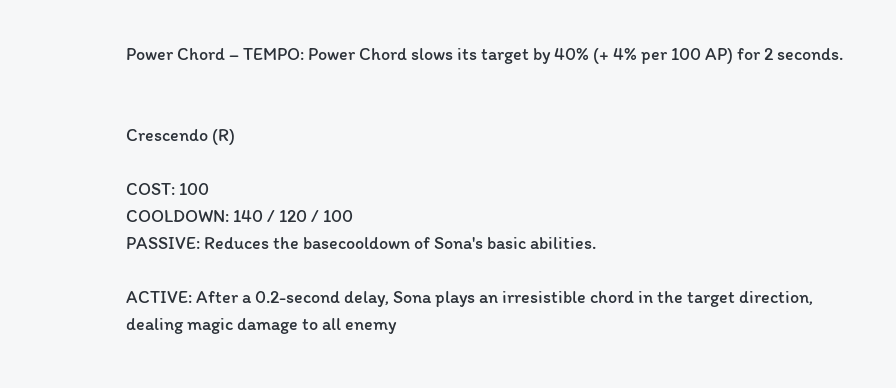Power Chord – TEMPO: Power Chord slows its target by 40% (+ 4% per 100 AP) for 2 seconds.


Crescendo (R)

COST: 100
COOLDOWN: 140 / 120 / 100
PASSIVE: Reduces the basecooldown of Sona's basic abilities.

ACTIVE: After a 0.2-second delay, Sona plays an irresistible chord in the target direction, dealing magic damage to all enemy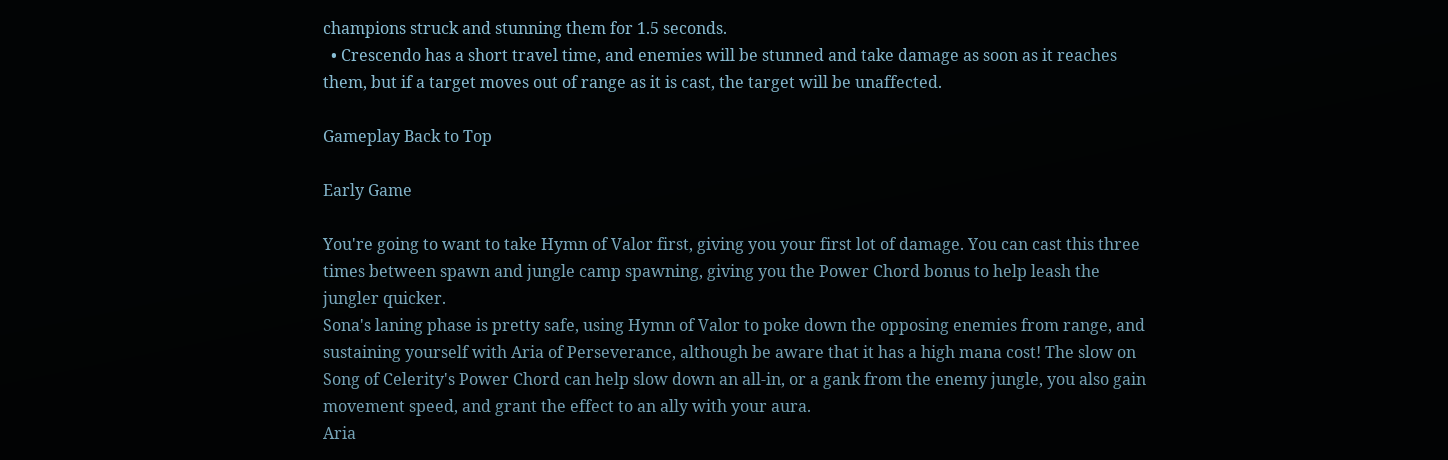champions struck and stunning them for 1.5 seconds.
  • Crescendo has a short travel time, and enemies will be stunned and take damage as soon as it reaches them, but if a target moves out of range as it is cast, the target will be unaffected.

Gameplay Back to Top

Early Game

You're going to want to take Hymn of Valor first, giving you your first lot of damage. You can cast this three times between spawn and jungle camp spawning, giving you the Power Chord bonus to help leash the jungler quicker.
Sona's laning phase is pretty safe, using Hymn of Valor to poke down the opposing enemies from range, and sustaining yourself with Aria of Perseverance, although be aware that it has a high mana cost! The slow on Song of Celerity's Power Chord can help slow down an all-in, or a gank from the enemy jungle, you also gain movement speed, and grant the effect to an ally with your aura.
Aria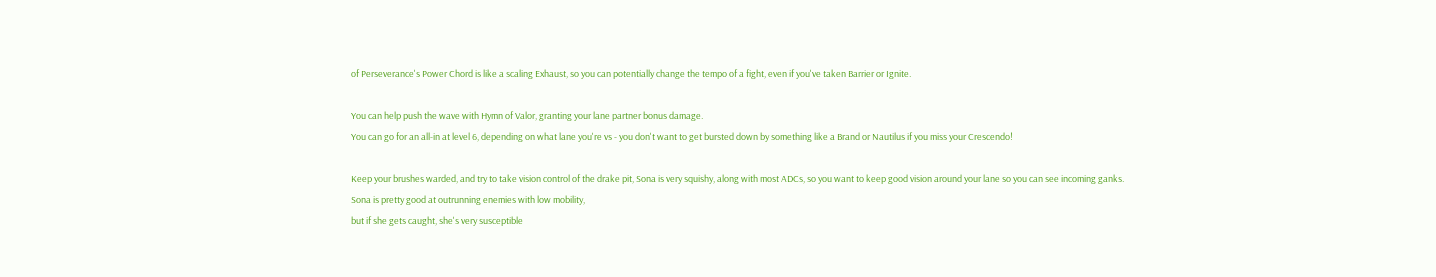of Perseverance's Power Chord is like a scaling Exhaust, so you can potentially change the tempo of a fight, even if you've taken Barrier or Ignite.

You can help push the wave with Hymn of Valor, granting your lane partner bonus damage.
You can go for an all-in at level 6, depending on what lane you're vs - you don't want to get bursted down by something like a Brand or Nautilus if you miss your Crescendo!

Keep your brushes warded, and try to take vision control of the drake pit, Sona is very squishy, along with most ADCs, so you want to keep good vision around your lane so you can see incoming ganks.
Sona is pretty good at outrunning enemies with low mobility,
but if she gets caught, she's very susceptible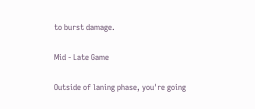to burst damage.

Mid - Late Game

Outside of laning phase, you're going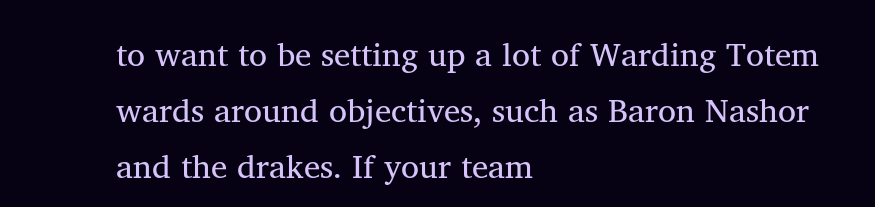to want to be setting up a lot of Warding Totem wards around objectives, such as Baron Nashor and the drakes. If your team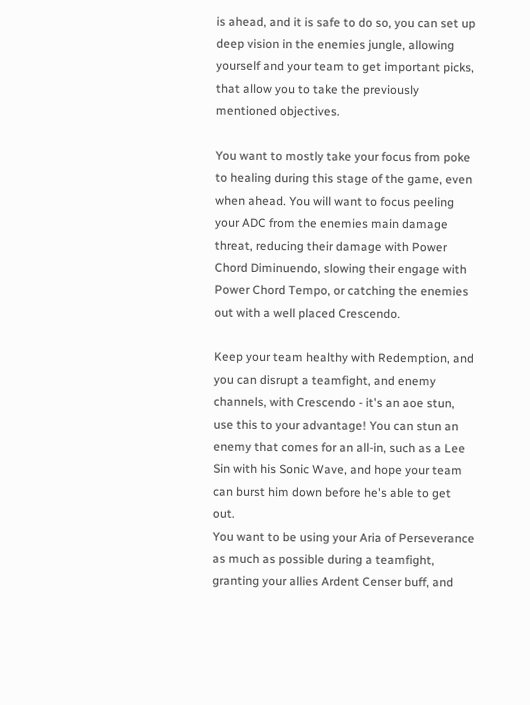is ahead, and it is safe to do so, you can set up deep vision in the enemies jungle, allowing yourself and your team to get important picks, that allow you to take the previously mentioned objectives.

You want to mostly take your focus from poke to healing during this stage of the game, even when ahead. You will want to focus peeling your ADC from the enemies main damage threat, reducing their damage with Power Chord Diminuendo, slowing their engage with Power Chord Tempo, or catching the enemies out with a well placed Crescendo.

Keep your team healthy with Redemption, and you can disrupt a teamfight, and enemy channels, with Crescendo - it's an aoe stun, use this to your advantage! You can stun an enemy that comes for an all-in, such as a Lee Sin with his Sonic Wave, and hope your team can burst him down before he's able to get out.
You want to be using your Aria of Perseverance as much as possible during a teamfight, granting your allies Ardent Censer buff, and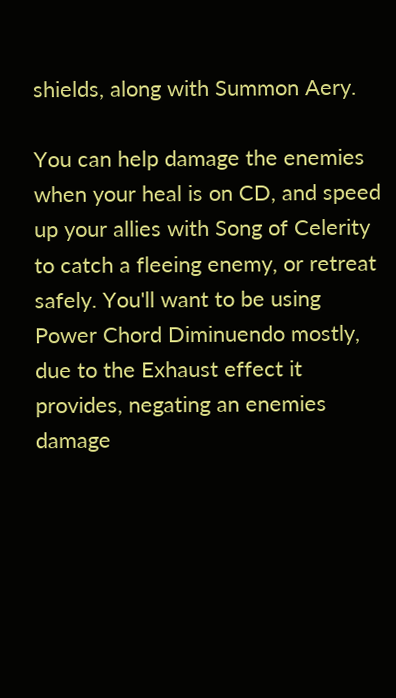shields, along with Summon Aery.

You can help damage the enemies when your heal is on CD, and speed up your allies with Song of Celerity to catch a fleeing enemy, or retreat safely. You'll want to be using Power Chord Diminuendo mostly, due to the Exhaust effect it provides, negating an enemies damage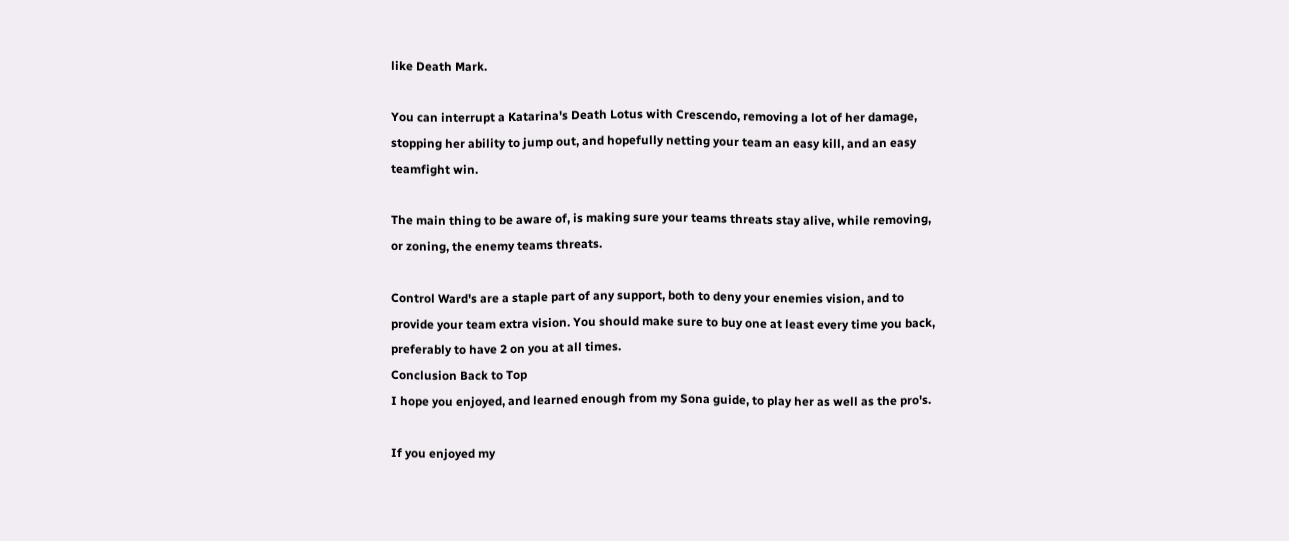like Death Mark.

You can interrupt a Katarina's Death Lotus with Crescendo, removing a lot of her damage, stopping her ability to jump out, and hopefully netting your team an easy kill, and an easy teamfight win.

The main thing to be aware of, is making sure your teams threats stay alive, while removing, or zoning, the enemy teams threats.

Control Ward's are a staple part of any support, both to deny your enemies vision, and to provide your team extra vision. You should make sure to buy one at least every time you back, preferably to have 2 on you at all times.
Conclusion Back to Top
I hope you enjoyed, and learned enough from my Sona guide, to play her as well as the pro's.

If you enjoyed my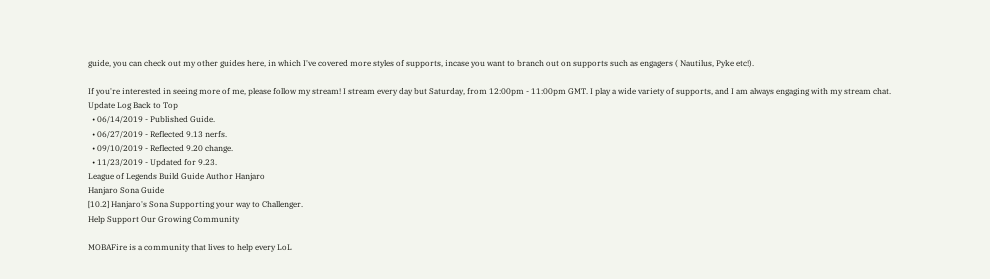guide, you can check out my other guides here, in which I've covered more styles of supports, incase you want to branch out on supports such as engagers ( Nautilus, Pyke etc!).

If you're interested in seeing more of me, please follow my stream! I stream every day but Saturday, from 12:00pm - 11:00pm GMT. I play a wide variety of supports, and I am always engaging with my stream chat.
Update Log Back to Top
  • 06/14/2019 - Published Guide.
  • 06/27/2019 - Reflected 9.13 nerfs.
  • 09/10/2019 - Reflected 9.20 change.
  • 11/23/2019 - Updated for 9.23.
League of Legends Build Guide Author Hanjaro
Hanjaro Sona Guide
[10.2] Hanjaro's Sona Supporting your way to Challenger.
Help Support Our Growing Community

MOBAFire is a community that lives to help every LoL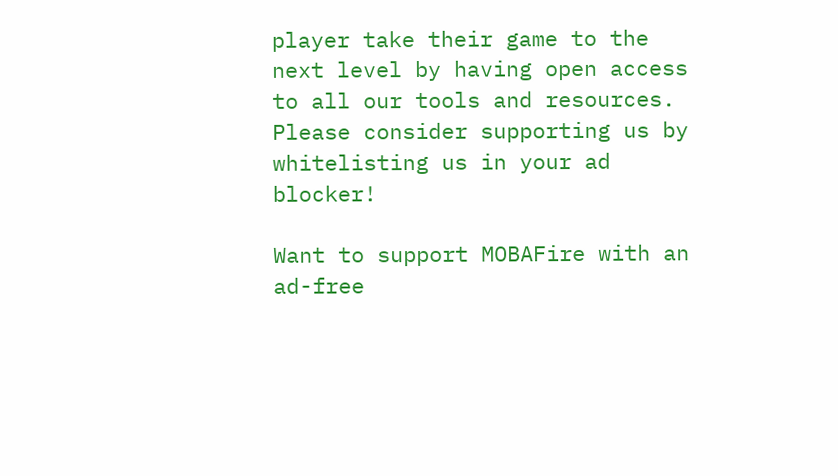player take their game to the next level by having open access to all our tools and resources. Please consider supporting us by whitelisting us in your ad blocker!

Want to support MOBAFire with an ad-free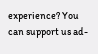experience? You can support us ad-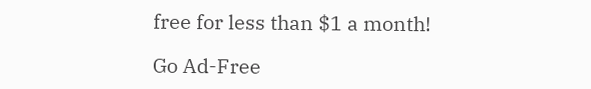free for less than $1 a month!

Go Ad-Free